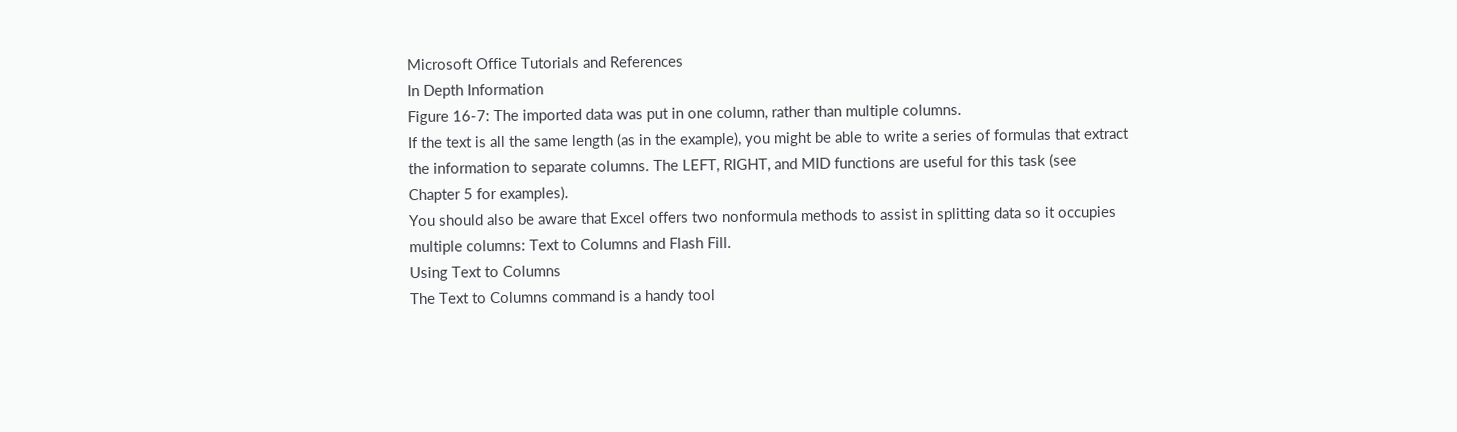Microsoft Office Tutorials and References
In Depth Information
Figure 16-7: The imported data was put in one column, rather than multiple columns.
If the text is all the same length (as in the example), you might be able to write a series of formulas that extract
the information to separate columns. The LEFT, RIGHT, and MID functions are useful for this task (see
Chapter 5 for examples).
You should also be aware that Excel offers two nonformula methods to assist in splitting data so it occupies
multiple columns: Text to Columns and Flash Fill.
Using Text to Columns
The Text to Columns command is a handy tool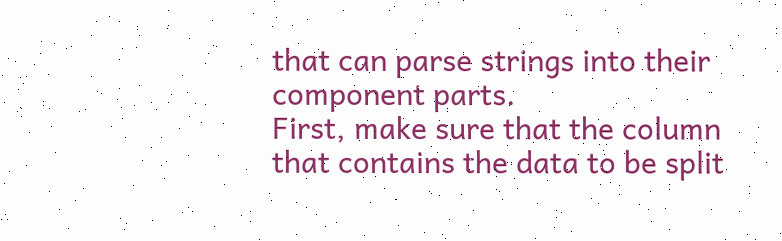that can parse strings into their component parts.
First, make sure that the column that contains the data to be split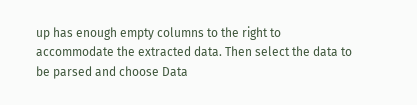up has enough empty columns to the right to
accommodate the extracted data. Then select the data to be parsed and choose Data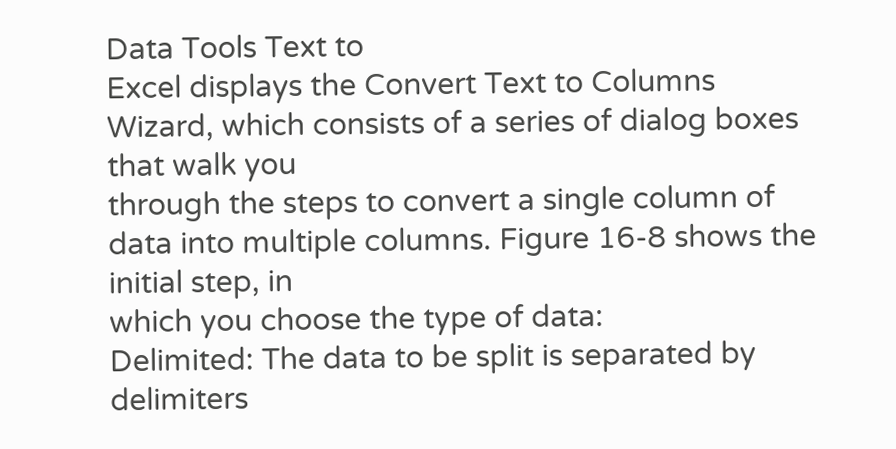Data Tools Text to
Excel displays the Convert Text to Columns Wizard, which consists of a series of dialog boxes that walk you
through the steps to convert a single column of data into multiple columns. Figure 16-8 shows the initial step, in
which you choose the type of data:
Delimited: The data to be split is separated by delimiters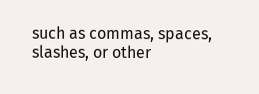such as commas, spaces, slashes, or other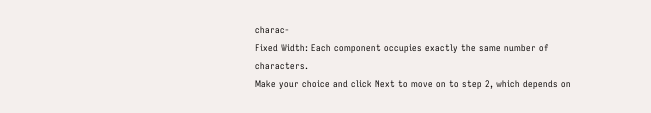charac-
Fixed Width: Each component occupies exactly the same number of characters.
Make your choice and click Next to move on to step 2, which depends on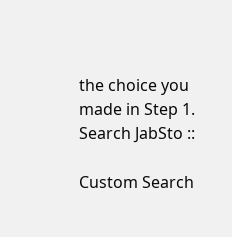the choice you made in Step 1.
Search JabSto ::

Custom Search